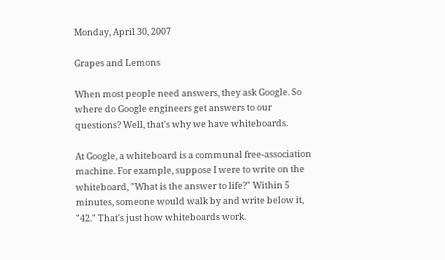Monday, April 30, 2007

Grapes and Lemons

When most people need answers, they ask Google. So where do Google engineers get answers to our questions? Well, that's why we have whiteboards.

At Google, a whiteboard is a communal free-association machine. For example, suppose I were to write on the whiteboard, "What is the answer to life?" Within 5 minutes, someone would walk by and write below it, "42." That's just how whiteboards work.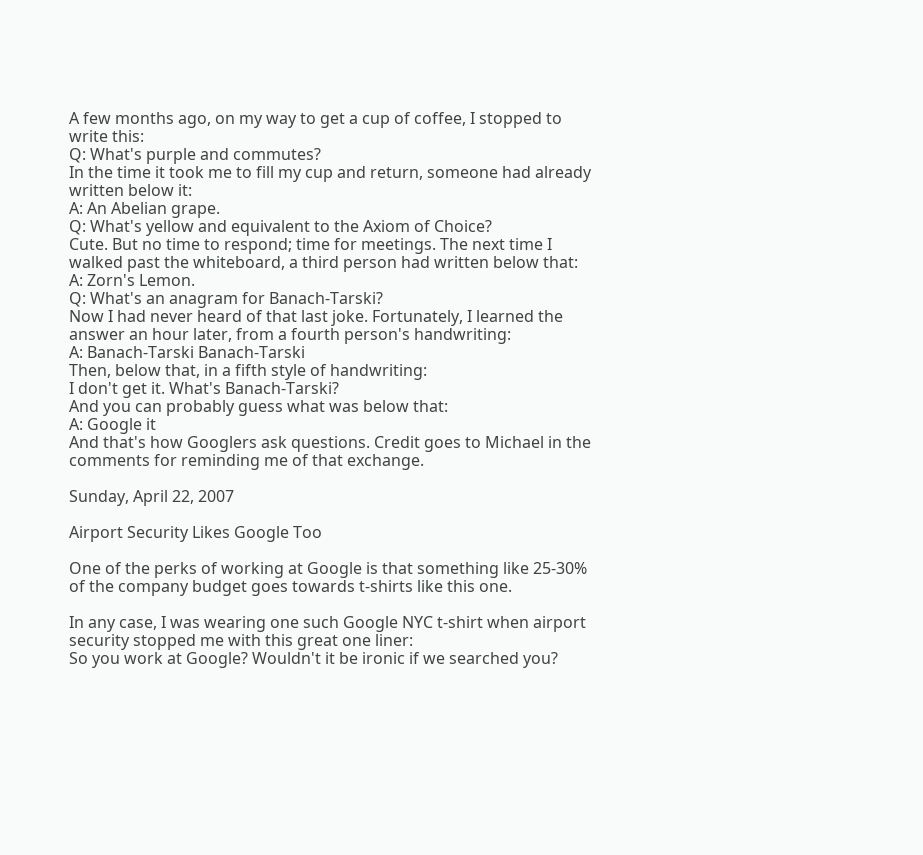A few months ago, on my way to get a cup of coffee, I stopped to write this:
Q: What's purple and commutes?
In the time it took me to fill my cup and return, someone had already written below it:
A: An Abelian grape.
Q: What's yellow and equivalent to the Axiom of Choice?
Cute. But no time to respond; time for meetings. The next time I walked past the whiteboard, a third person had written below that:
A: Zorn's Lemon.
Q: What's an anagram for Banach-Tarski?
Now I had never heard of that last joke. Fortunately, I learned the answer an hour later, from a fourth person's handwriting:
A: Banach-Tarski Banach-Tarski
Then, below that, in a fifth style of handwriting:
I don't get it. What's Banach-Tarski?
And you can probably guess what was below that:
A: Google it
And that's how Googlers ask questions. Credit goes to Michael in the comments for reminding me of that exchange.

Sunday, April 22, 2007

Airport Security Likes Google Too

One of the perks of working at Google is that something like 25-30% of the company budget goes towards t-shirts like this one.

In any case, I was wearing one such Google NYC t-shirt when airport security stopped me with this great one liner:
So you work at Google? Wouldn't it be ironic if we searched you?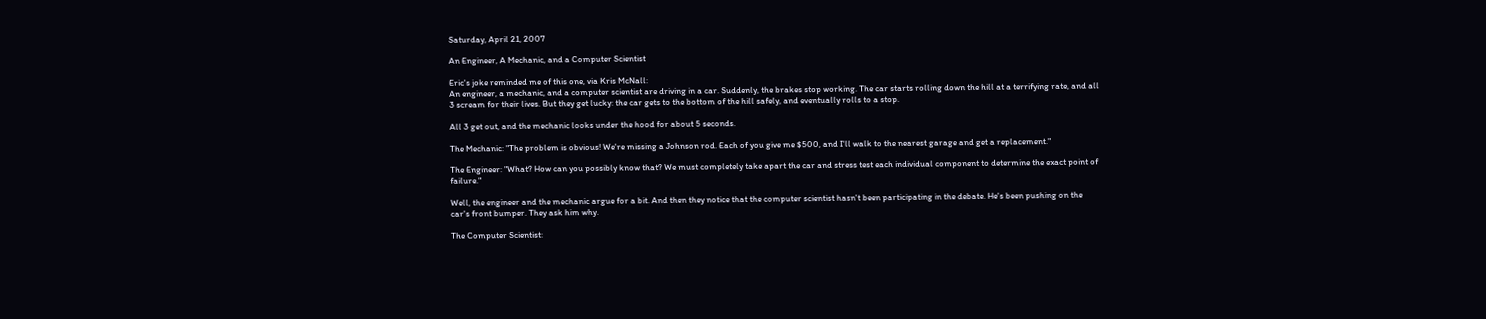Saturday, April 21, 2007

An Engineer, A Mechanic, and a Computer Scientist

Eric's joke reminded me of this one, via Kris McNall:
An engineer, a mechanic, and a computer scientist are driving in a car. Suddenly, the brakes stop working. The car starts rolling down the hill at a terrifying rate, and all 3 scream for their lives. But they get lucky: the car gets to the bottom of the hill safely, and eventually rolls to a stop.

All 3 get out, and the mechanic looks under the hood for about 5 seconds.

The Mechanic: "The problem is obvious! We're missing a Johnson rod. Each of you give me $500, and I'll walk to the nearest garage and get a replacement."

The Engineer: "What? How can you possibly know that? We must completely take apart the car and stress test each individual component to determine the exact point of failure."

Well, the engineer and the mechanic argue for a bit. And then they notice that the computer scientist hasn't been participating in the debate. He's been pushing on the car's front bumper. They ask him why.

The Computer Scientist: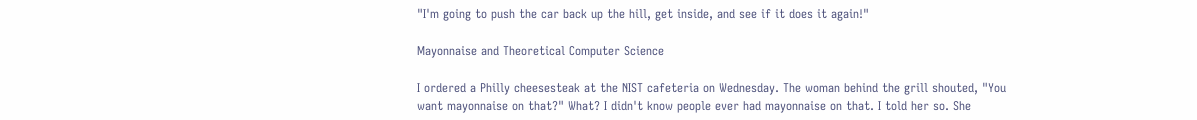"I'm going to push the car back up the hill, get inside, and see if it does it again!"

Mayonnaise and Theoretical Computer Science

I ordered a Philly cheesesteak at the NIST cafeteria on Wednesday. The woman behind the grill shouted, "You want mayonnaise on that?" What? I didn't know people ever had mayonnaise on that. I told her so. She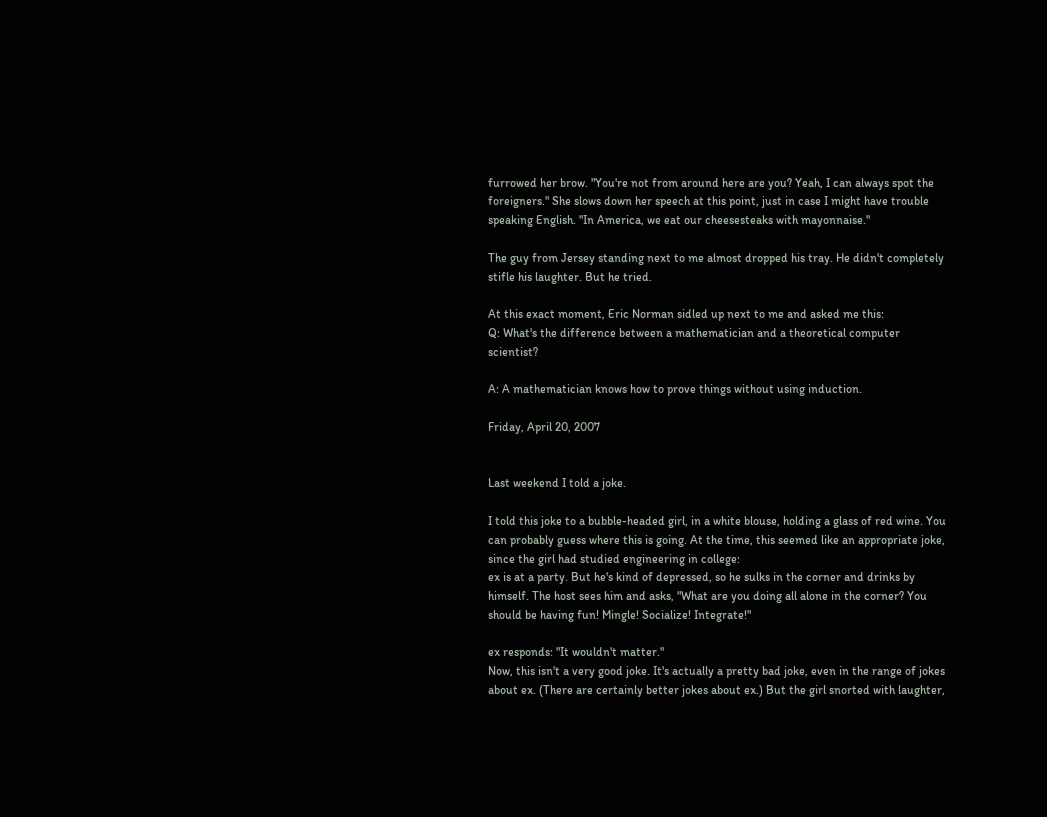furrowed her brow. "You're not from around here are you? Yeah, I can always spot the foreigners." She slows down her speech at this point, just in case I might have trouble speaking English. "In America, we eat our cheesesteaks with mayonnaise."

The guy from Jersey standing next to me almost dropped his tray. He didn't completely stifle his laughter. But he tried.

At this exact moment, Eric Norman sidled up next to me and asked me this:
Q: What's the difference between a mathematician and a theoretical computer scientist?

A: A mathematician knows how to prove things without using induction.

Friday, April 20, 2007


Last weekend I told a joke.

I told this joke to a bubble-headed girl, in a white blouse, holding a glass of red wine. You can probably guess where this is going. At the time, this seemed like an appropriate joke, since the girl had studied engineering in college:
ex is at a party. But he's kind of depressed, so he sulks in the corner and drinks by himself. The host sees him and asks, "What are you doing all alone in the corner? You should be having fun! Mingle! Socialize! Integrate!"

ex responds: "It wouldn't matter."
Now, this isn't a very good joke. It's actually a pretty bad joke, even in the range of jokes about ex. (There are certainly better jokes about ex.) But the girl snorted with laughter,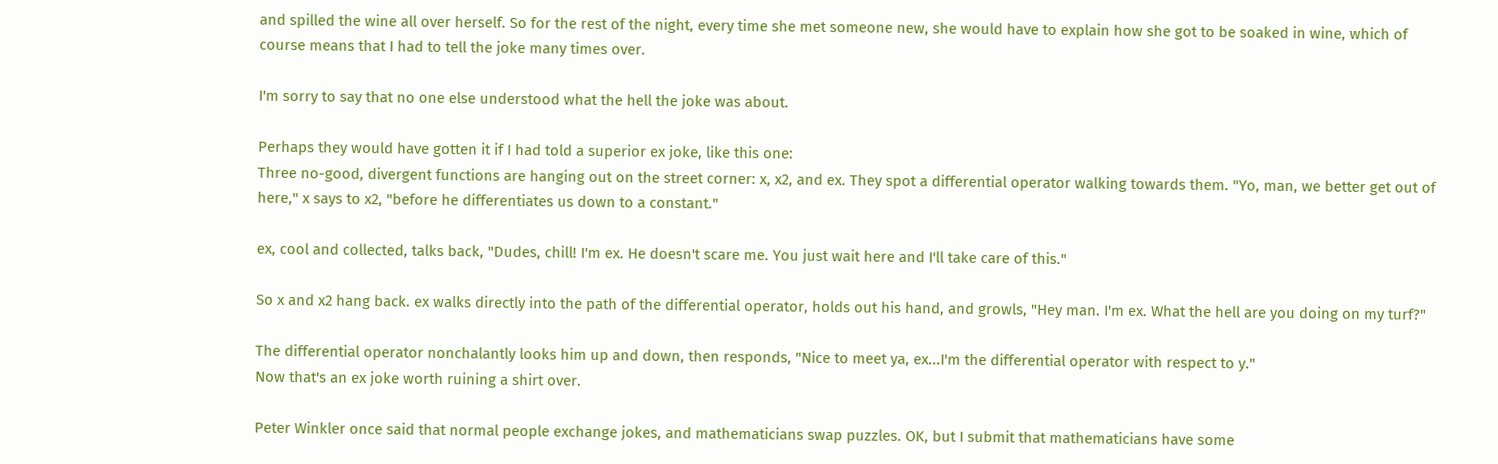and spilled the wine all over herself. So for the rest of the night, every time she met someone new, she would have to explain how she got to be soaked in wine, which of course means that I had to tell the joke many times over.

I'm sorry to say that no one else understood what the hell the joke was about.

Perhaps they would have gotten it if I had told a superior ex joke, like this one:
Three no-good, divergent functions are hanging out on the street corner: x, x2, and ex. They spot a differential operator walking towards them. "Yo, man, we better get out of here," x says to x2, "before he differentiates us down to a constant."

ex, cool and collected, talks back, "Dudes, chill! I'm ex. He doesn't scare me. You just wait here and I'll take care of this."

So x and x2 hang back. ex walks directly into the path of the differential operator, holds out his hand, and growls, "Hey man. I'm ex. What the hell are you doing on my turf?"

The differential operator nonchalantly looks him up and down, then responds, "Nice to meet ya, ex...I'm the differential operator with respect to y."
Now that's an ex joke worth ruining a shirt over.

Peter Winkler once said that normal people exchange jokes, and mathematicians swap puzzles. OK, but I submit that mathematicians have some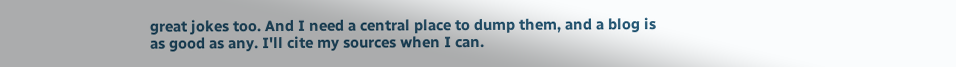great jokes too. And I need a central place to dump them, and a blog is as good as any. I'll cite my sources when I can.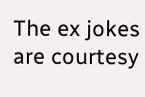The ex jokes are courtesy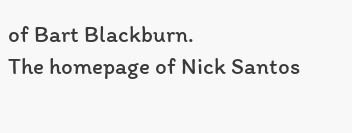of Bart Blackburn.
The homepage of Nick Santos